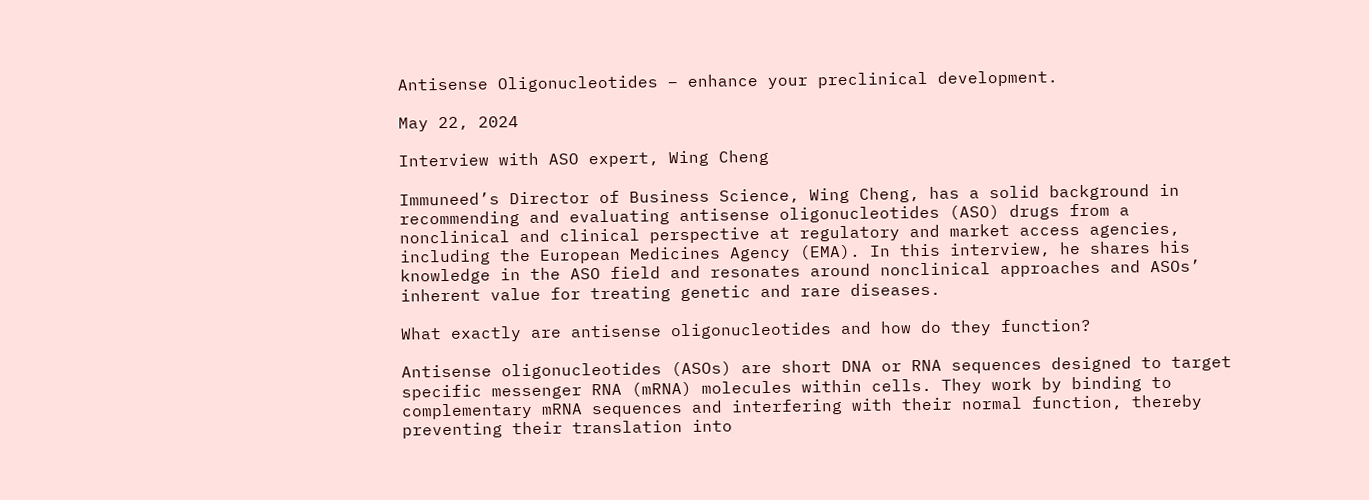Antisense Oligonucleotides – enhance your preclinical development.

May 22, 2024

Interview with ASO expert, Wing Cheng

Immuneed’s Director of Business Science, Wing Cheng, has a solid background in recommending and evaluating antisense oligonucleotides (ASO) drugs from a nonclinical and clinical perspective at regulatory and market access agencies, including the European Medicines Agency (EMA). In this interview, he shares his knowledge in the ASO field and resonates around nonclinical approaches and ASOs’ inherent value for treating genetic and rare diseases.

What exactly are antisense oligonucleotides and how do they function?

Antisense oligonucleotides (ASOs) are short DNA or RNA sequences designed to target specific messenger RNA (mRNA) molecules within cells. They work by binding to complementary mRNA sequences and interfering with their normal function, thereby preventing their translation into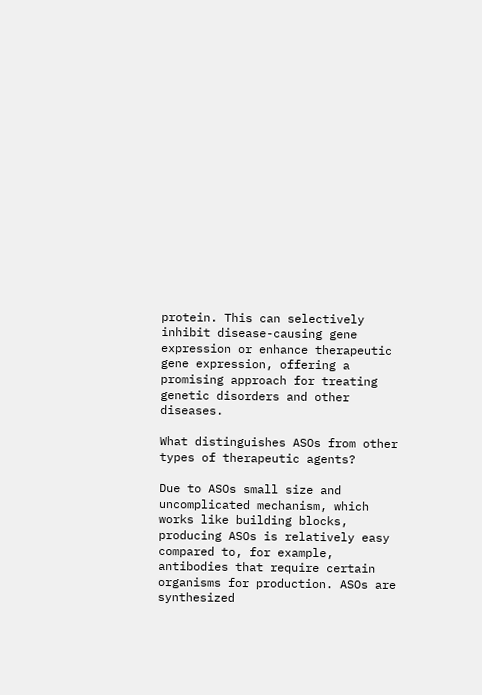protein. This can selectively inhibit disease-causing gene expression or enhance therapeutic gene expression, offering a promising approach for treating genetic disorders and other diseases.

What distinguishes ASOs from other types of therapeutic agents?

Due to ASOs small size and uncomplicated mechanism, which works like building blocks, producing ASOs is relatively easy compared to, for example, antibodies that require certain organisms for production. ASOs are synthesized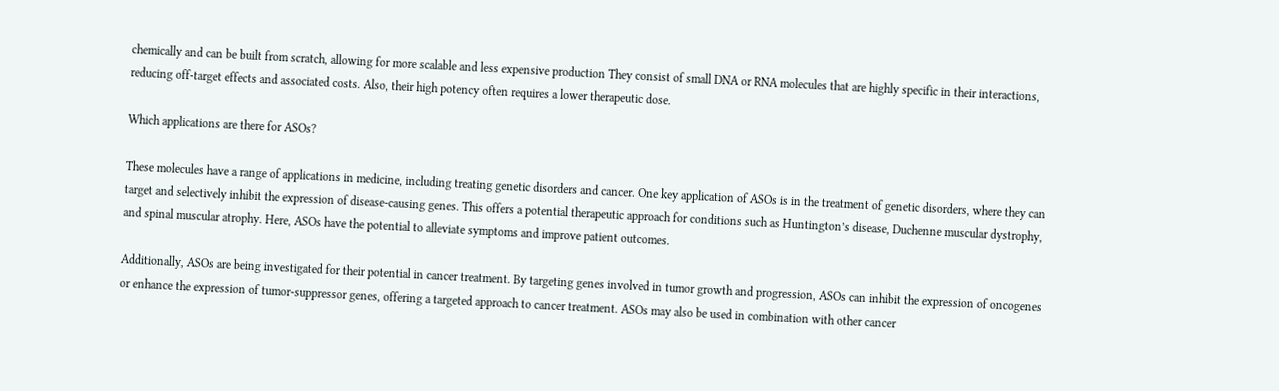chemically and can be built from scratch, allowing for more scalable and less expensive production They consist of small DNA or RNA molecules that are highly specific in their interactions, reducing off-target effects and associated costs. Also, their high potency often requires a lower therapeutic dose.

Which applications are there for ASOs?

These molecules have a range of applications in medicine, including treating genetic disorders and cancer. One key application of ASOs is in the treatment of genetic disorders, where they can target and selectively inhibit the expression of disease-causing genes. This offers a potential therapeutic approach for conditions such as Huntington’s disease, Duchenne muscular dystrophy, and spinal muscular atrophy. Here, ASOs have the potential to alleviate symptoms and improve patient outcomes.

Additionally, ASOs are being investigated for their potential in cancer treatment. By targeting genes involved in tumor growth and progression, ASOs can inhibit the expression of oncogenes or enhance the expression of tumor-suppressor genes, offering a targeted approach to cancer treatment. ASOs may also be used in combination with other cancer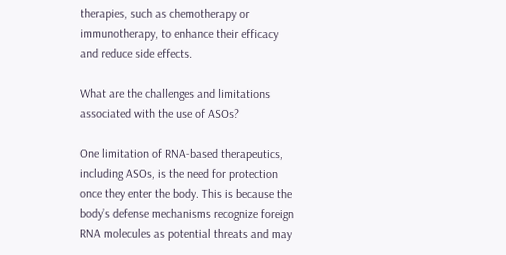therapies, such as chemotherapy or immunotherapy, to enhance their efficacy and reduce side effects.

What are the challenges and limitations associated with the use of ASOs?

One limitation of RNA-based therapeutics, including ASOs, is the need for protection once they enter the body. This is because the body’s defense mechanisms recognize foreign RNA molecules as potential threats and may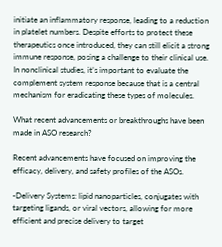initiate an inflammatory response, leading to a reduction in platelet numbers. Despite efforts to protect these therapeutics once introduced, they can still elicit a strong immune response, posing a challenge to their clinical use. In nonclinical studies, it’s important to evaluate the complement system response because that is a central mechanism for eradicating these types of molecules.

What recent advancements or breakthroughs have been made in ASO research?

Recent advancements have focused on improving the efficacy, delivery, and safety profiles of the ASOs.

-Delivery Systems: lipid nanoparticles, conjugates with targeting ligands, or viral vectors, allowing for more efficient and precise delivery to target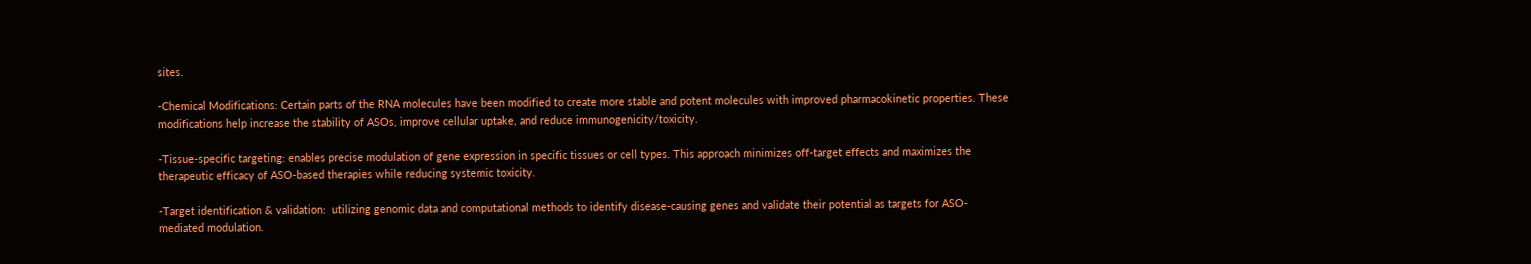sites.

-Chemical Modifications: Certain parts of the RNA molecules have been modified to create more stable and potent molecules with improved pharmacokinetic properties. These modifications help increase the stability of ASOs, improve cellular uptake, and reduce immunogenicity/toxicity.

-Tissue-specific targeting: enables precise modulation of gene expression in specific tissues or cell types. This approach minimizes off-target effects and maximizes the therapeutic efficacy of ASO-based therapies while reducing systemic toxicity.

-Target identification & validation:  utilizing genomic data and computational methods to identify disease-causing genes and validate their potential as targets for ASO-mediated modulation.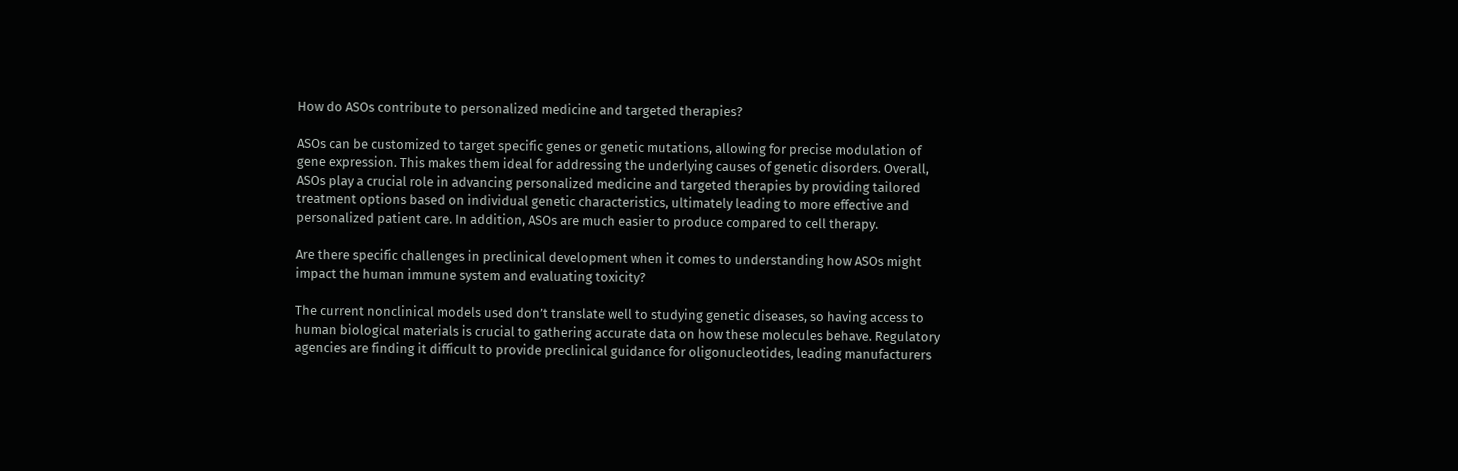How do ASOs contribute to personalized medicine and targeted therapies?

ASOs can be customized to target specific genes or genetic mutations, allowing for precise modulation of gene expression. This makes them ideal for addressing the underlying causes of genetic disorders. Overall, ASOs play a crucial role in advancing personalized medicine and targeted therapies by providing tailored treatment options based on individual genetic characteristics, ultimately leading to more effective and personalized patient care. In addition, ASOs are much easier to produce compared to cell therapy.

Are there specific challenges in preclinical development when it comes to understanding how ASOs might impact the human immune system and evaluating toxicity?

The current nonclinical models used don’t translate well to studying genetic diseases, so having access to human biological materials is crucial to gathering accurate data on how these molecules behave. Regulatory agencies are finding it difficult to provide preclinical guidance for oligonucleotides, leading manufacturers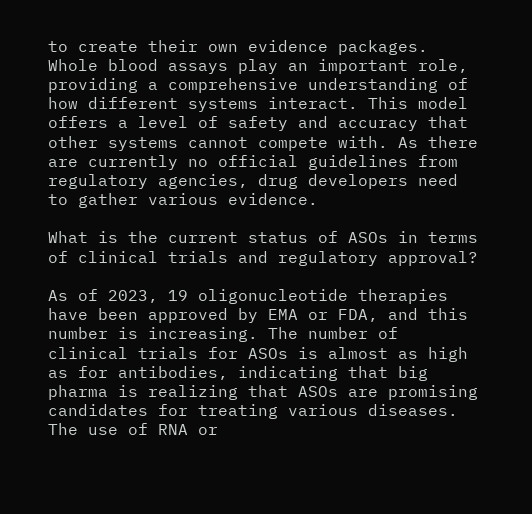to create their own evidence packages. Whole blood assays play an important role, providing a comprehensive understanding of how different systems interact. This model offers a level of safety and accuracy that other systems cannot compete with. As there are currently no official guidelines from regulatory agencies, drug developers need to gather various evidence.

What is the current status of ASOs in terms of clinical trials and regulatory approval?

As of 2023, 19 oligonucleotide therapies have been approved by EMA or FDA, and this number is increasing. The number of clinical trials for ASOs is almost as high as for antibodies, indicating that big pharma is realizing that ASOs are promising candidates for treating various diseases. The use of RNA or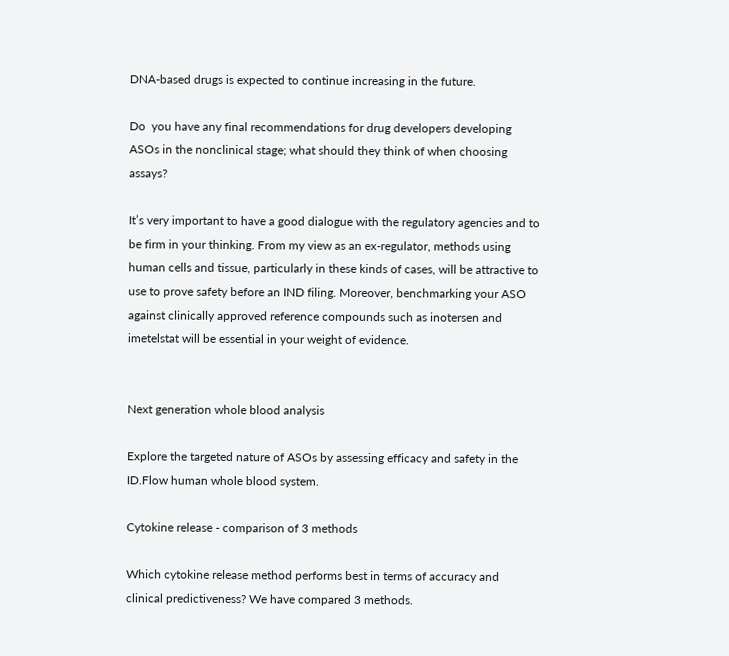DNA-based drugs is expected to continue increasing in the future.

Do  you have any final recommendations for drug developers developing ASOs in the nonclinical stage; what should they think of when choosing assays?

It’s very important to have a good dialogue with the regulatory agencies and to be firm in your thinking. From my view as an ex-regulator, methods using human cells and tissue, particularly in these kinds of cases, will be attractive to use to prove safety before an IND filing. Moreover, benchmarking your ASO against clinically approved reference compounds such as inotersen and imetelstat will be essential in your weight of evidence.


Next generation whole blood analysis

Explore the targeted nature of ASOs by assessing efficacy and safety in the ID.Flow human whole blood system.

Cytokine release - comparison of 3 methods

Which cytokine release method performs best in terms of accuracy and clinical predictiveness? We have compared 3 methods.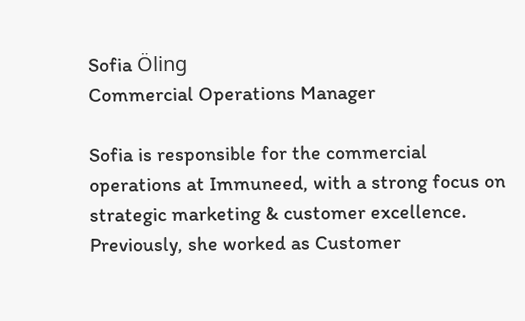Sofia Öling
Commercial Operations Manager

Sofia is responsible for the commercial operations at Immuneed, with a strong focus on strategic marketing & customer excellence. Previously, she worked as Customer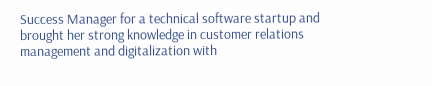Success Manager for a technical software startup and brought her strong knowledge in customer relations management and digitalization with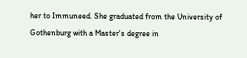her to Immuneed. She graduated from the University of Gothenburg with a Master's degree in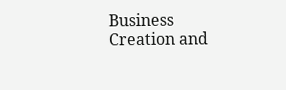Business Creation and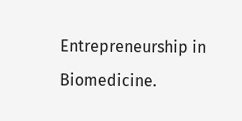Entrepreneurship in Biomedicine.